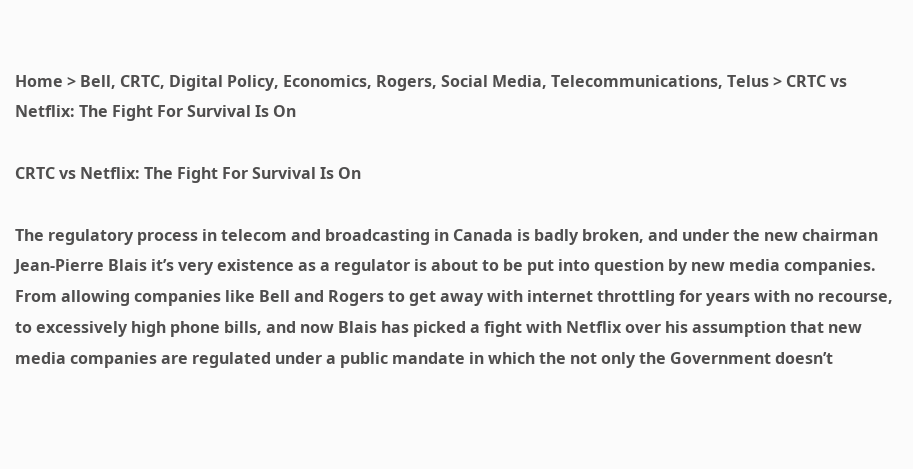Home > Bell, CRTC, Digital Policy, Economics, Rogers, Social Media, Telecommunications, Telus > CRTC vs Netflix: The Fight For Survival Is On

CRTC vs Netflix: The Fight For Survival Is On

The regulatory process in telecom and broadcasting in Canada is badly broken, and under the new chairman Jean-Pierre Blais it’s very existence as a regulator is about to be put into question by new media companies. From allowing companies like Bell and Rogers to get away with internet throttling for years with no recourse, to excessively high phone bills, and now Blais has picked a fight with Netflix over his assumption that new media companies are regulated under a public mandate in which the not only the Government doesn’t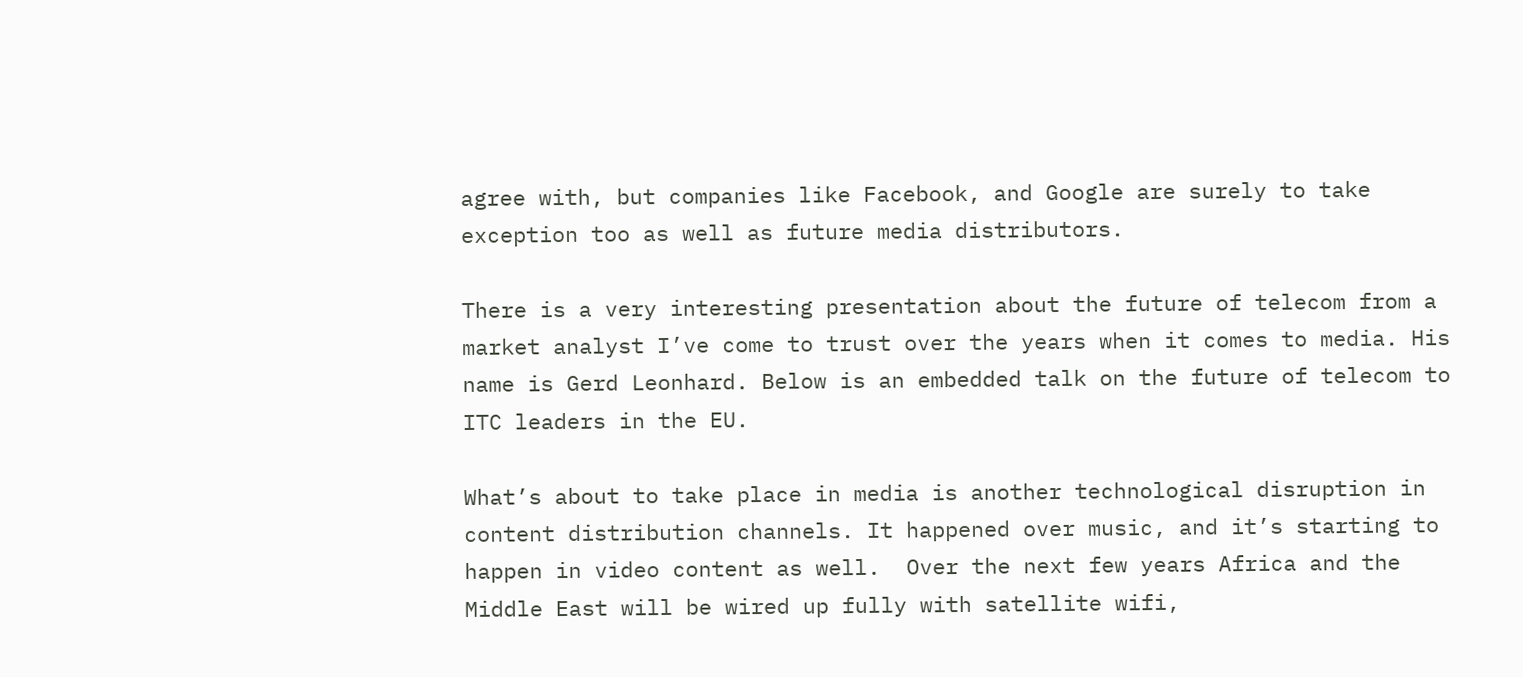agree with, but companies like Facebook, and Google are surely to take exception too as well as future media distributors.

There is a very interesting presentation about the future of telecom from a market analyst I’ve come to trust over the years when it comes to media. His name is Gerd Leonhard. Below is an embedded talk on the future of telecom to ITC leaders in the EU.

What’s about to take place in media is another technological disruption in content distribution channels. It happened over music, and it’s starting to happen in video content as well.  Over the next few years Africa and the Middle East will be wired up fully with satellite wifi,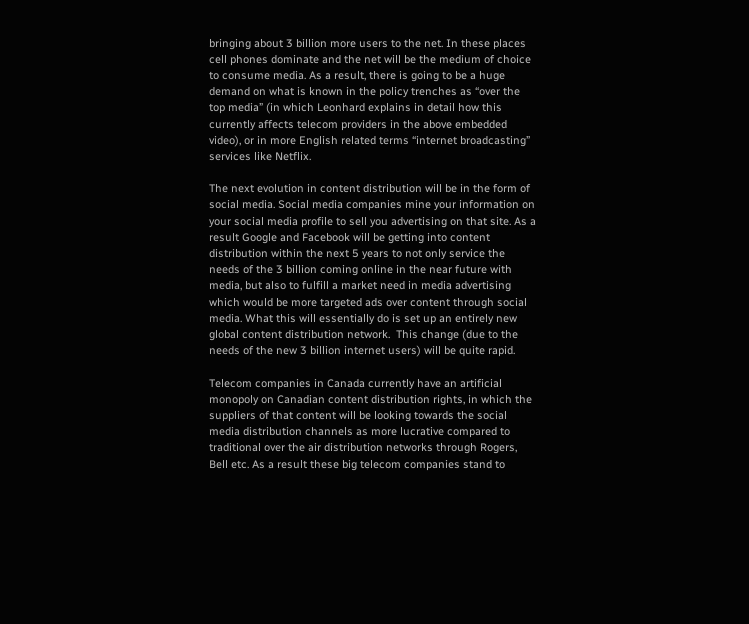bringing about 3 billion more users to the net. In these places cell phones dominate and the net will be the medium of choice to consume media. As a result, there is going to be a huge demand on what is known in the policy trenches as “over the top media” (in which Leonhard explains in detail how this currently affects telecom providers in the above embedded video), or in more English related terms “internet broadcasting” services like Netflix.

The next evolution in content distribution will be in the form of social media. Social media companies mine your information on your social media profile to sell you advertising on that site. As a result Google and Facebook will be getting into content distribution within the next 5 years to not only service the needs of the 3 billion coming online in the near future with media, but also to fulfill a market need in media advertising which would be more targeted ads over content through social media. What this will essentially do is set up an entirely new global content distribution network.  This change (due to the needs of the new 3 billion internet users) will be quite rapid.

Telecom companies in Canada currently have an artificial monopoly on Canadian content distribution rights, in which the suppliers of that content will be looking towards the social media distribution channels as more lucrative compared to traditional over the air distribution networks through Rogers, Bell etc. As a result these big telecom companies stand to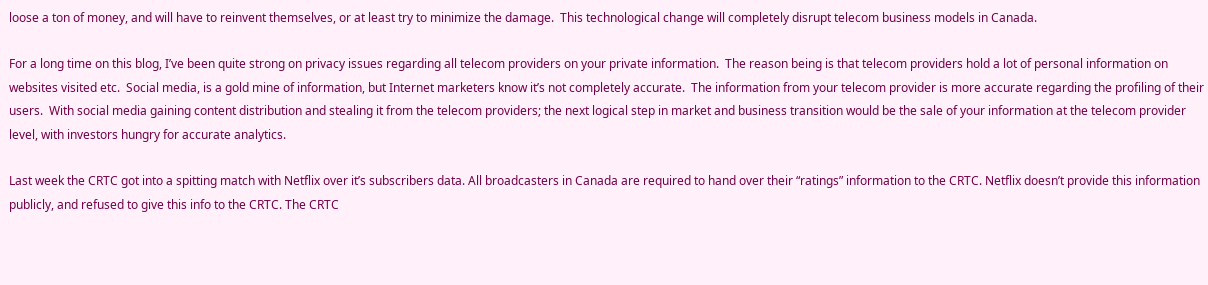loose a ton of money, and will have to reinvent themselves, or at least try to minimize the damage.  This technological change will completely disrupt telecom business models in Canada.

For a long time on this blog, I’ve been quite strong on privacy issues regarding all telecom providers on your private information.  The reason being is that telecom providers hold a lot of personal information on websites visited etc.  Social media, is a gold mine of information, but Internet marketers know it’s not completely accurate.  The information from your telecom provider is more accurate regarding the profiling of their users.  With social media gaining content distribution and stealing it from the telecom providers; the next logical step in market and business transition would be the sale of your information at the telecom provider level, with investors hungry for accurate analytics.

Last week the CRTC got into a spitting match with Netflix over it’s subscribers data. All broadcasters in Canada are required to hand over their “ratings” information to the CRTC. Netflix doesn’t provide this information publicly, and refused to give this info to the CRTC. The CRTC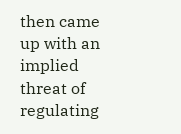then came up with an implied threat of regulating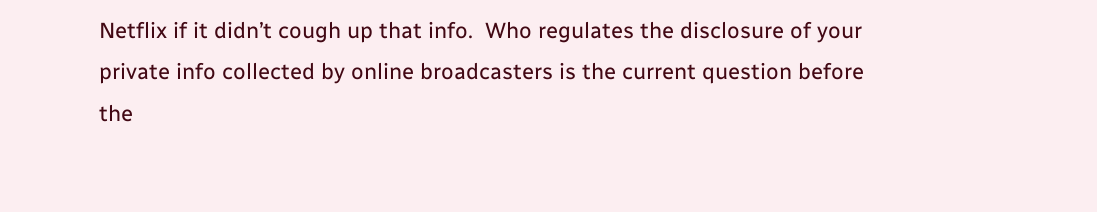Netflix if it didn’t cough up that info.  Who regulates the disclosure of your private info collected by online broadcasters is the current question before the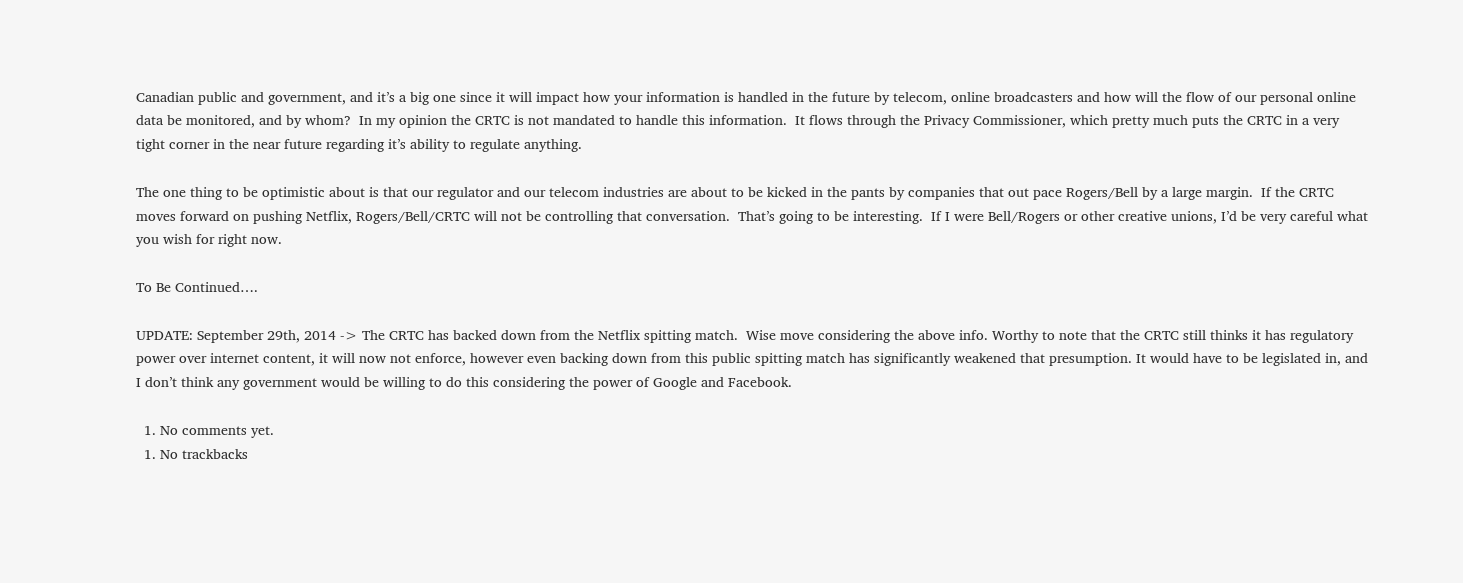Canadian public and government, and it’s a big one since it will impact how your information is handled in the future by telecom, online broadcasters and how will the flow of our personal online data be monitored, and by whom?  In my opinion the CRTC is not mandated to handle this information.  It flows through the Privacy Commissioner, which pretty much puts the CRTC in a very tight corner in the near future regarding it’s ability to regulate anything.

The one thing to be optimistic about is that our regulator and our telecom industries are about to be kicked in the pants by companies that out pace Rogers/Bell by a large margin.  If the CRTC moves forward on pushing Netflix, Rogers/Bell/CRTC will not be controlling that conversation.  That’s going to be interesting.  If I were Bell/Rogers or other creative unions, I’d be very careful what you wish for right now.

To Be Continued….

UPDATE: September 29th, 2014 -> The CRTC has backed down from the Netflix spitting match.  Wise move considering the above info. Worthy to note that the CRTC still thinks it has regulatory power over internet content, it will now not enforce, however even backing down from this public spitting match has significantly weakened that presumption. It would have to be legislated in, and I don’t think any government would be willing to do this considering the power of Google and Facebook.

  1. No comments yet.
  1. No trackbacks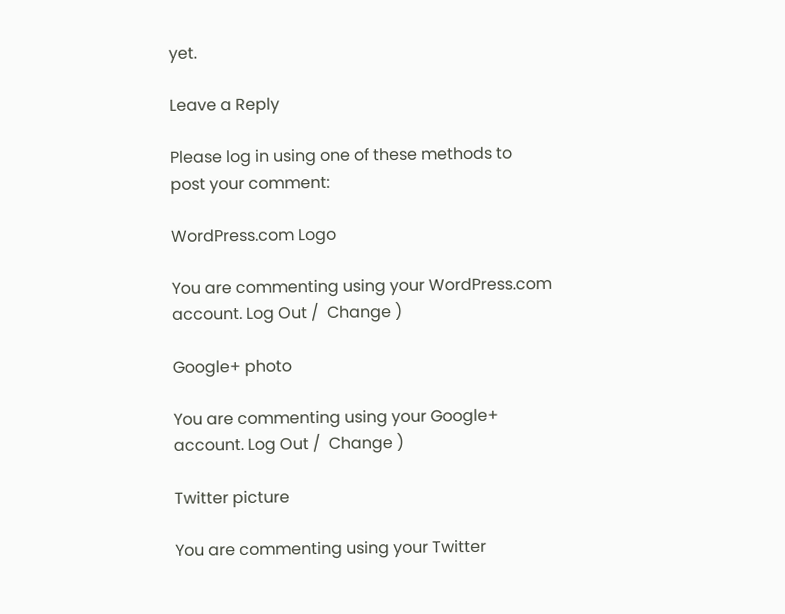yet.

Leave a Reply

Please log in using one of these methods to post your comment:

WordPress.com Logo

You are commenting using your WordPress.com account. Log Out /  Change )

Google+ photo

You are commenting using your Google+ account. Log Out /  Change )

Twitter picture

You are commenting using your Twitter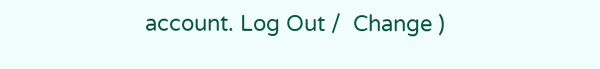account. Log Out /  Change )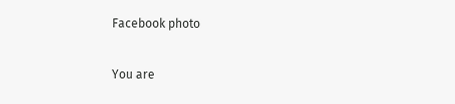Facebook photo

You are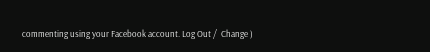commenting using your Facebook account. Log Out /  Change )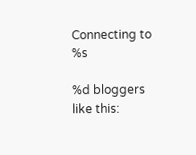Connecting to %s

%d bloggers like this: